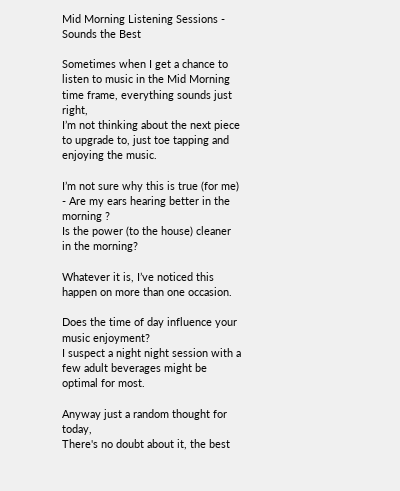Mid Morning Listening Sessions - Sounds the Best

Sometimes when I get a chance to listen to music in the Mid Morning time frame, everything sounds just right,
I’m not thinking about the next piece to upgrade to, just toe tapping and enjoying the music.

I’m not sure why this is true (for me) - Are my ears hearing better in the morning ?
Is the power (to the house) cleaner in the morning?

Whatever it is, I’ve noticed this happen on more than one occasion.

Does the time of day influence your music enjoyment?
I suspect a night night session with a few adult beverages might be optimal for most.

Anyway just a random thought for today,
There's no doubt about it, the best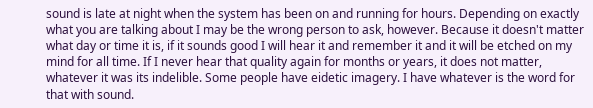sound is late at night when the system has been on and running for hours. Depending on exactly what you are talking about I may be the wrong person to ask, however. Because it doesn't matter what day or time it is, if it sounds good I will hear it and remember it and it will be etched on my mind for all time. If I never hear that quality again for months or years, it does not matter, whatever it was its indelible. Some people have eidetic imagery. I have whatever is the word for that with sound.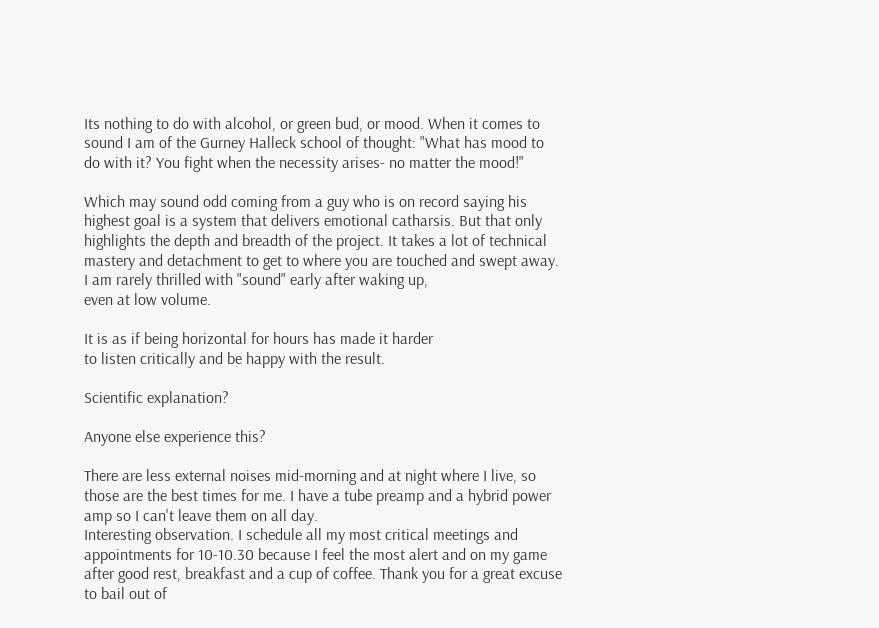Its nothing to do with alcohol, or green bud, or mood. When it comes to sound I am of the Gurney Halleck school of thought: "What has mood to do with it? You fight when the necessity arises- no matter the mood!"

Which may sound odd coming from a guy who is on record saying his highest goal is a system that delivers emotional catharsis. But that only highlights the depth and breadth of the project. It takes a lot of technical mastery and detachment to get to where you are touched and swept away.
I am rarely thrilled with "sound" early after waking up,
even at low volume.

It is as if being horizontal for hours has made it harder
to listen critically and be happy with the result.

Scientific explanation?

Anyone else experience this?

There are less external noises mid-morning and at night where I live, so those are the best times for me. I have a tube preamp and a hybrid power amp so I can't leave them on all day.
Interesting observation. I schedule all my most critical meetings and appointments for 10-10.30 because I feel the most alert and on my game after good rest, breakfast and a cup of coffee. Thank you for a great excuse to bail out of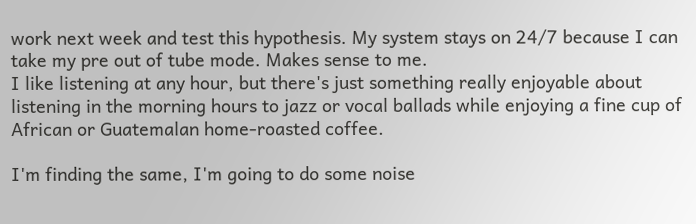work next week and test this hypothesis. My system stays on 24/7 because I can take my pre out of tube mode. Makes sense to me.
I like listening at any hour, but there's just something really enjoyable about listening in the morning hours to jazz or vocal ballads while enjoying a fine cup of African or Guatemalan home-roasted coffee.

I'm finding the same, I'm going to do some noise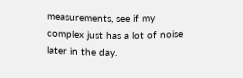measurements, see if my complex just has a lot of noise later in the day.